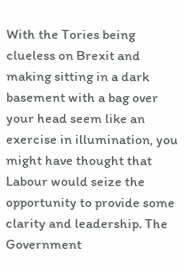With the Tories being clueless on Brexit and making sitting in a dark basement with a bag over your head seem like an exercise in illumination, you might have thought that Labour would seize the opportunity to provide some clarity and leadership. The Government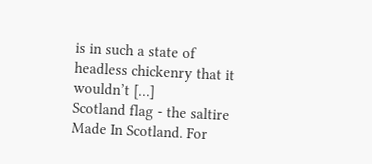is in such a state of headless chickenry that it wouldn’t […]
Scotland flag - the saltire Made In Scotland. For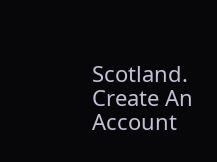Scotland.
Create An Account